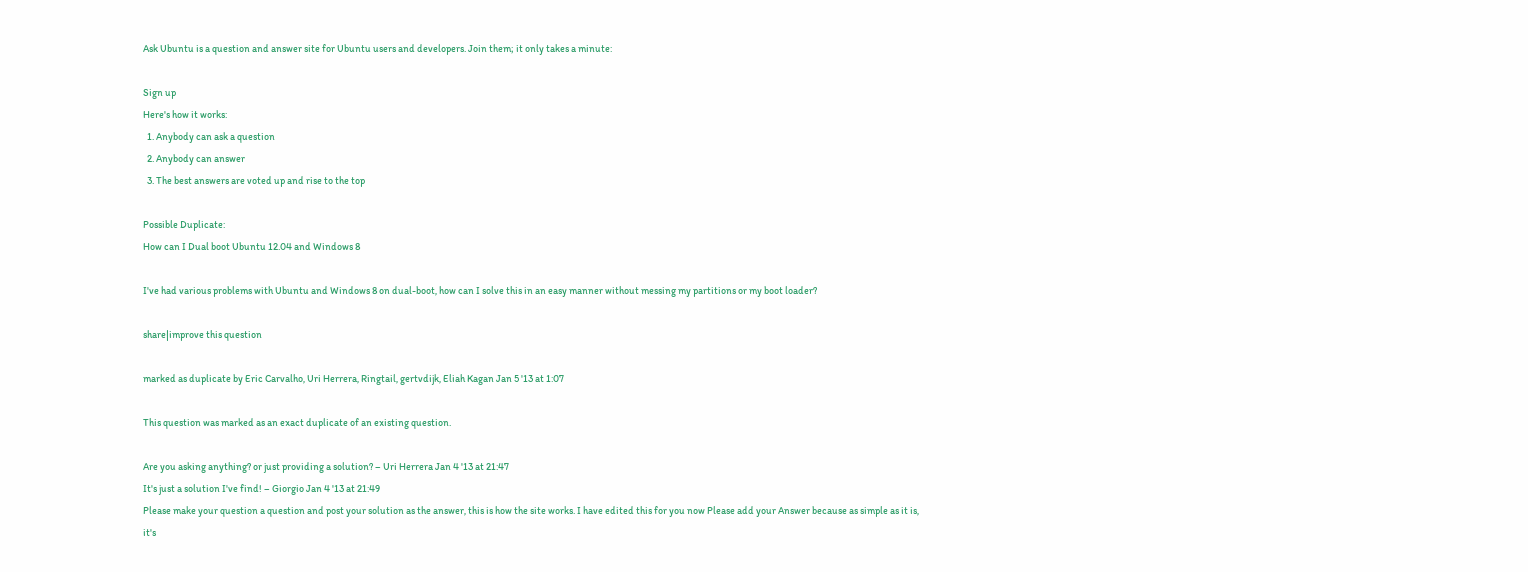Ask Ubuntu is a question and answer site for Ubuntu users and developers. Join them; it only takes a minute:

Sign up
Here's how it works:
  1. Anybody can ask a question
  2. Anybody can answer
  3. The best answers are voted up and rise to the top

Possible Duplicate:
How can I Dual boot Ubuntu 12.04 and Windows 8

I've had various problems with Ubuntu and Windows 8 on dual-boot, how can I solve this in an easy manner without messing my partitions or my boot loader?

share|improve this question

marked as duplicate by Eric Carvalho, Uri Herrera, Ringtail, gertvdijk, Eliah Kagan Jan 5 '13 at 1:07

This question was marked as an exact duplicate of an existing question.

Are you asking anything? or just providing a solution? – Uri Herrera Jan 4 '13 at 21:47
It's just a solution I've find! – Giorgio Jan 4 '13 at 21:49
Please make your question a question and post your solution as the answer, this is how the site works. I have edited this for you now Please add your Answer because as simple as it is, it's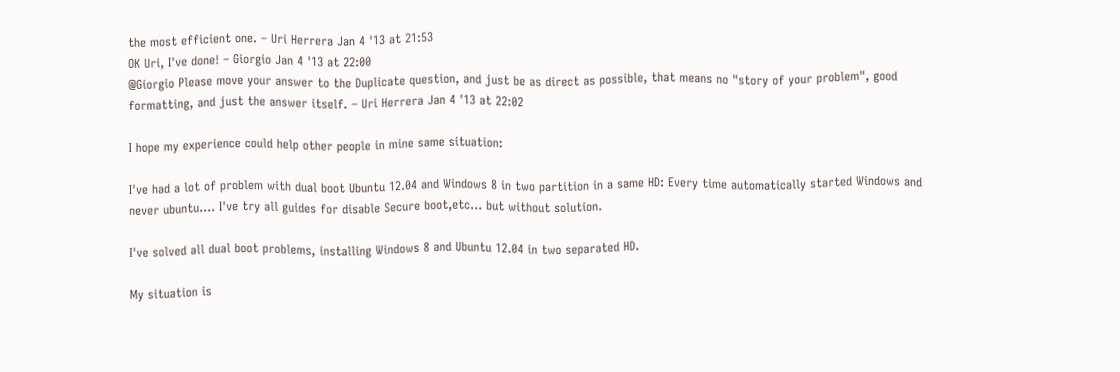the most efficient one. – Uri Herrera Jan 4 '13 at 21:53
OK Uri, I've done! – Giorgio Jan 4 '13 at 22:00
@Giorgio Please move your answer to the Duplicate question, and just be as direct as possible, that means no "story of your problem", good formatting, and just the answer itself. – Uri Herrera Jan 4 '13 at 22:02

I hope my experience could help other people in mine same situation:

I've had a lot of problem with dual boot Ubuntu 12.04 and Windows 8 in two partition in a same HD: Every time automatically started Windows and never ubuntu.... I've try all guides for disable Secure boot,etc... but without solution.

I've solved all dual boot problems, installing Windows 8 and Ubuntu 12.04 in two separated HD.

My situation is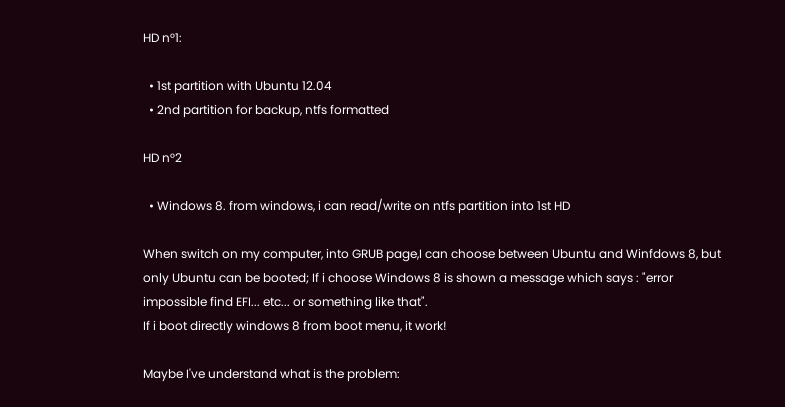HD n°1:

  • 1st partition with Ubuntu 12.04
  • 2nd partition for backup, ntfs formatted

HD n°2

  • Windows 8. from windows, i can read/write on ntfs partition into 1st HD

When switch on my computer, into GRUB page,I can choose between Ubuntu and Winfdows 8, but only Ubuntu can be booted; If i choose Windows 8 is shown a message which says : "error impossible find EFI... etc... or something like that".
If i boot directly windows 8 from boot menu, it work!

Maybe I've understand what is the problem: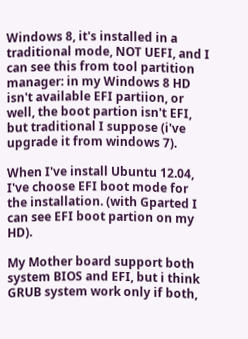Windows 8, it's installed in a traditional mode, NOT UEFI, and I can see this from tool partition manager: in my Windows 8 HD isn't available EFI partiion, or well, the boot partion isn't EFI, but traditional I suppose (i've upgrade it from windows 7).

When I've install Ubuntu 12.04, I've choose EFI boot mode for the installation. (with Gparted I can see EFI boot partion on my HD).

My Mother board support both system BIOS and EFI, but i think GRUB system work only if both,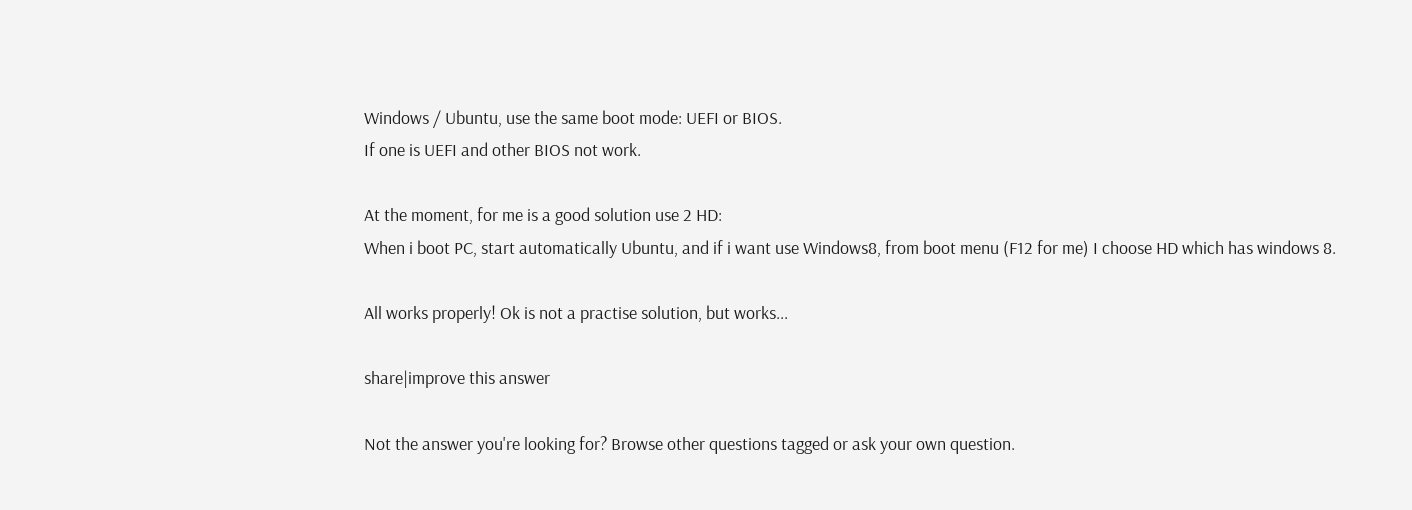Windows / Ubuntu, use the same boot mode: UEFI or BIOS.
If one is UEFI and other BIOS not work.

At the moment, for me is a good solution use 2 HD:
When i boot PC, start automatically Ubuntu, and if i want use Windows8, from boot menu (F12 for me) I choose HD which has windows 8.

All works properly! Ok is not a practise solution, but works...

share|improve this answer

Not the answer you're looking for? Browse other questions tagged or ask your own question.